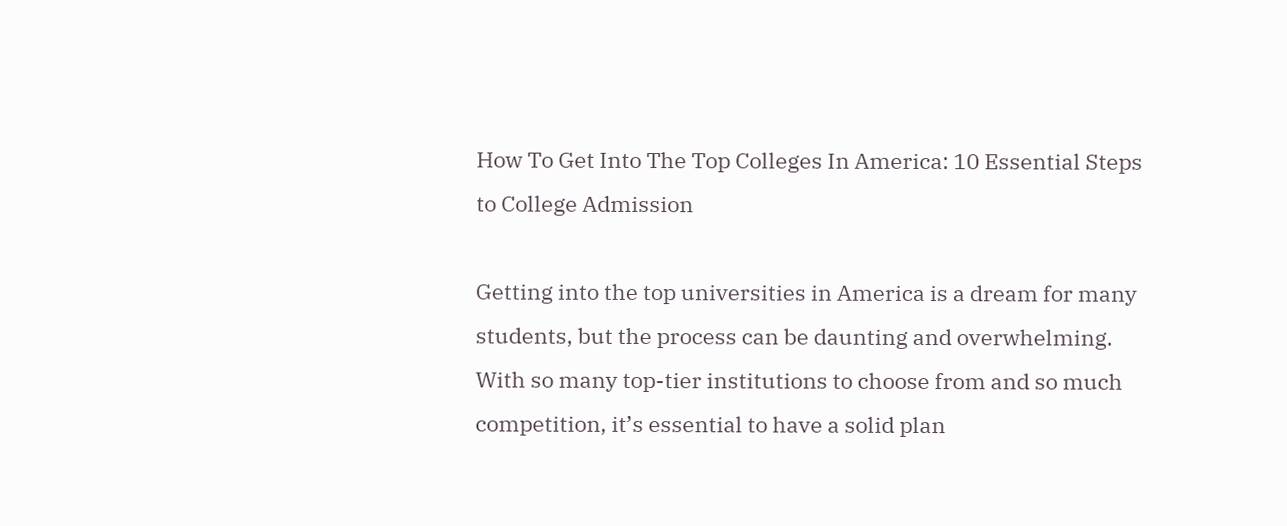How To Get Into The Top Colleges In America: 10 Essential Steps to College Admission

Getting into the top universities in America is a dream for many students, but the process can be daunting and overwhelming. With so many top-tier institutions to choose from and so much competition, it’s essential to have a solid plan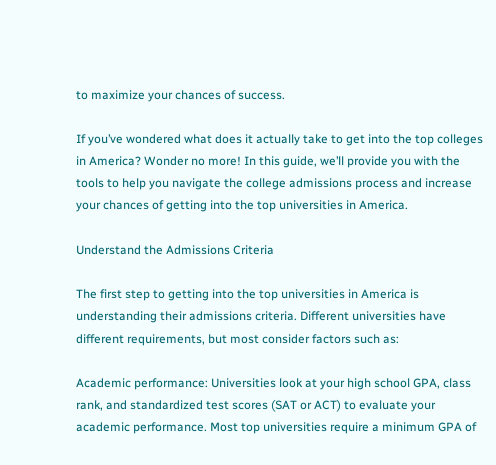to maximize your chances of success.

If you’ve wondered what does it actually take to get into the top colleges in America? Wonder no more! In this guide, we’ll provide you with the tools to help you navigate the college admissions process and increase your chances of getting into the top universities in America.

Understand the Admissions Criteria

The first step to getting into the top universities in America is understanding their admissions criteria. Different universities have different requirements, but most consider factors such as:

Academic performance: Universities look at your high school GPA, class rank, and standardized test scores (SAT or ACT) to evaluate your academic performance. Most top universities require a minimum GPA of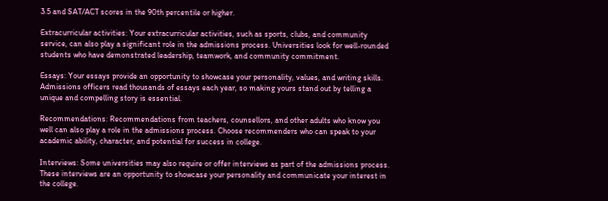3.5 and SAT/ACT scores in the 90th percentile or higher.

Extracurricular activities: Your extracurricular activities, such as sports, clubs, and community service, can also play a significant role in the admissions process. Universities look for well-rounded students who have demonstrated leadership, teamwork, and community commitment.

Essays: Your essays provide an opportunity to showcase your personality, values, and writing skills. Admissions officers read thousands of essays each year, so making yours stand out by telling a unique and compelling story is essential.

Recommendations: Recommendations from teachers, counsellors, and other adults who know you well can also play a role in the admissions process. Choose recommenders who can speak to your academic ability, character, and potential for success in college.

Interviews: Some universities may also require or offer interviews as part of the admissions process. These interviews are an opportunity to showcase your personality and communicate your interest in the college.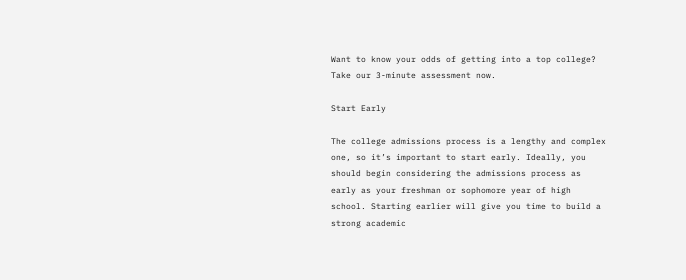Want to know your odds of getting into a top college? Take our 3-minute assessment now.

Start Early

The college admissions process is a lengthy and complex one, so it’s important to start early. Ideally, you should begin considering the admissions process as early as your freshman or sophomore year of high school. Starting earlier will give you time to build a strong academic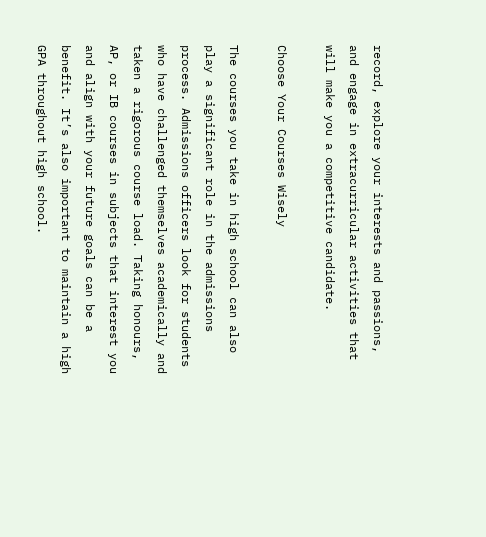record, explore your interests and passions, and engage in extracurricular activities that will make you a competitive candidate.

Choose Your Courses Wisely

The courses you take in high school can also play a significant role in the admissions process. Admissions officers look for students who have challenged themselves academically and taken a rigorous course load. Taking honours, AP, or IB courses in subjects that interest you and align with your future goals can be a benefit. It’s also important to maintain a high GPA throughout high school.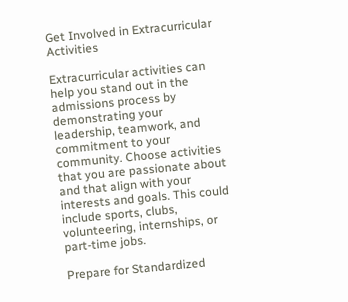Get Involved in Extracurricular Activities

Extracurricular activities can help you stand out in the admissions process by demonstrating your leadership, teamwork, and commitment to your community. Choose activities that you are passionate about and that align with your interests and goals. This could include sports, clubs, volunteering, internships, or part-time jobs.

Prepare for Standardized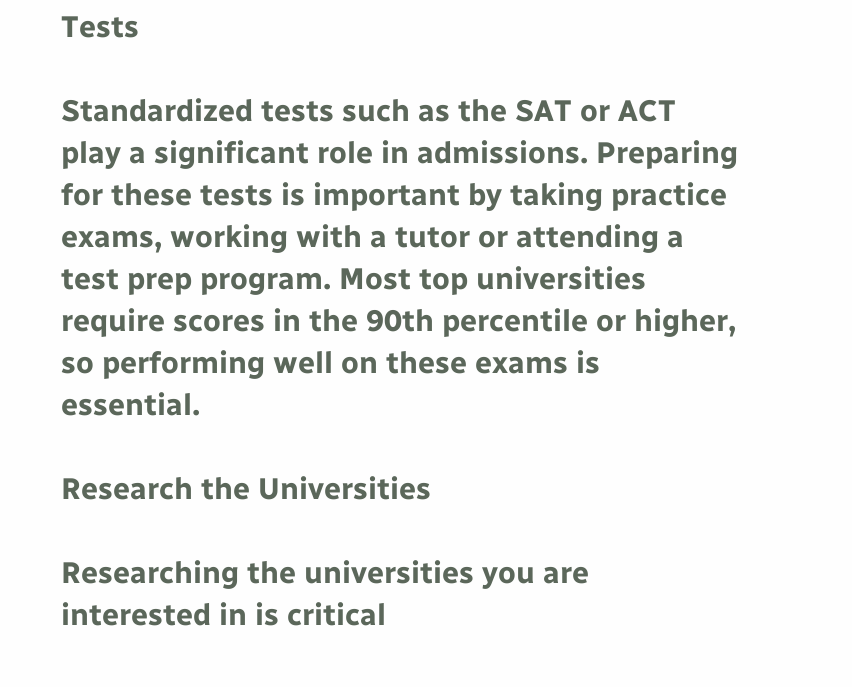Tests

Standardized tests such as the SAT or ACT play a significant role in admissions. Preparing for these tests is important by taking practice exams, working with a tutor or attending a test prep program. Most top universities require scores in the 90th percentile or higher, so performing well on these exams is essential.

Research the Universities

Researching the universities you are interested in is critical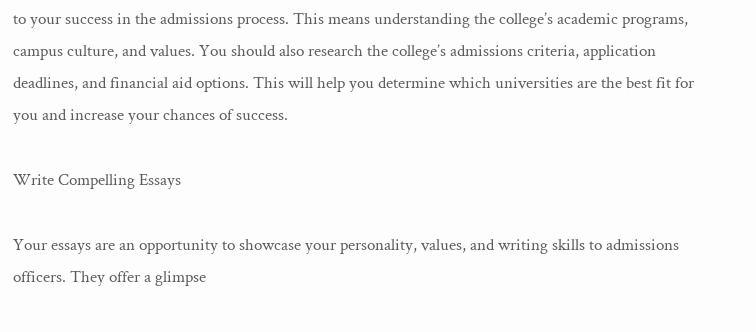to your success in the admissions process. This means understanding the college’s academic programs, campus culture, and values. You should also research the college’s admissions criteria, application deadlines, and financial aid options. This will help you determine which universities are the best fit for you and increase your chances of success.

Write Compelling Essays

Your essays are an opportunity to showcase your personality, values, and writing skills to admissions officers. They offer a glimpse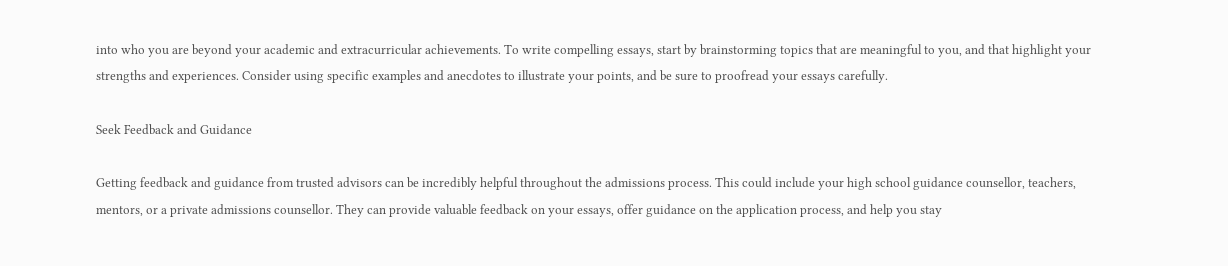into who you are beyond your academic and extracurricular achievements. To write compelling essays, start by brainstorming topics that are meaningful to you, and that highlight your strengths and experiences. Consider using specific examples and anecdotes to illustrate your points, and be sure to proofread your essays carefully.

Seek Feedback and Guidance

Getting feedback and guidance from trusted advisors can be incredibly helpful throughout the admissions process. This could include your high school guidance counsellor, teachers, mentors, or a private admissions counsellor. They can provide valuable feedback on your essays, offer guidance on the application process, and help you stay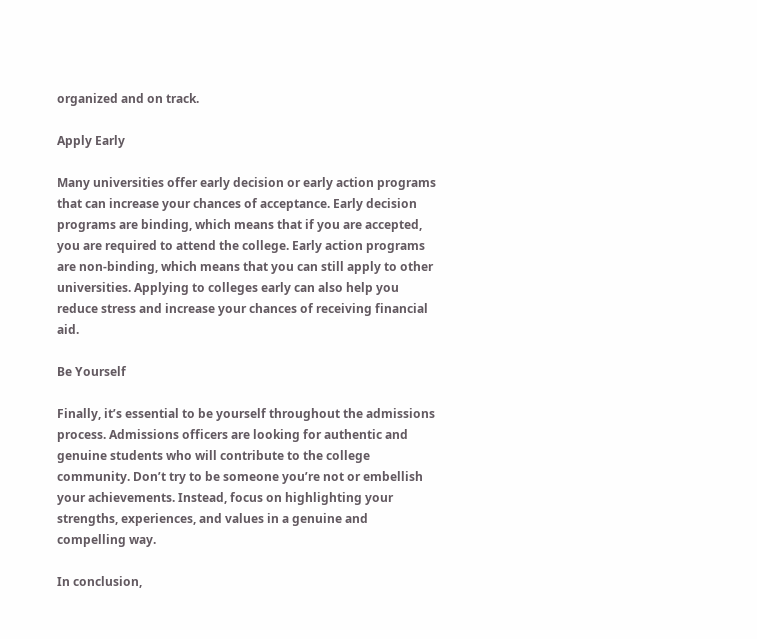organized and on track.

Apply Early

Many universities offer early decision or early action programs that can increase your chances of acceptance. Early decision programs are binding, which means that if you are accepted, you are required to attend the college. Early action programs are non-binding, which means that you can still apply to other universities. Applying to colleges early can also help you reduce stress and increase your chances of receiving financial aid.

Be Yourself

Finally, it’s essential to be yourself throughout the admissions process. Admissions officers are looking for authentic and genuine students who will contribute to the college community. Don’t try to be someone you’re not or embellish your achievements. Instead, focus on highlighting your strengths, experiences, and values in a genuine and compelling way.

In conclusion,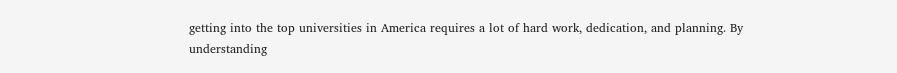getting into the top universities in America requires a lot of hard work, dedication, and planning. By understanding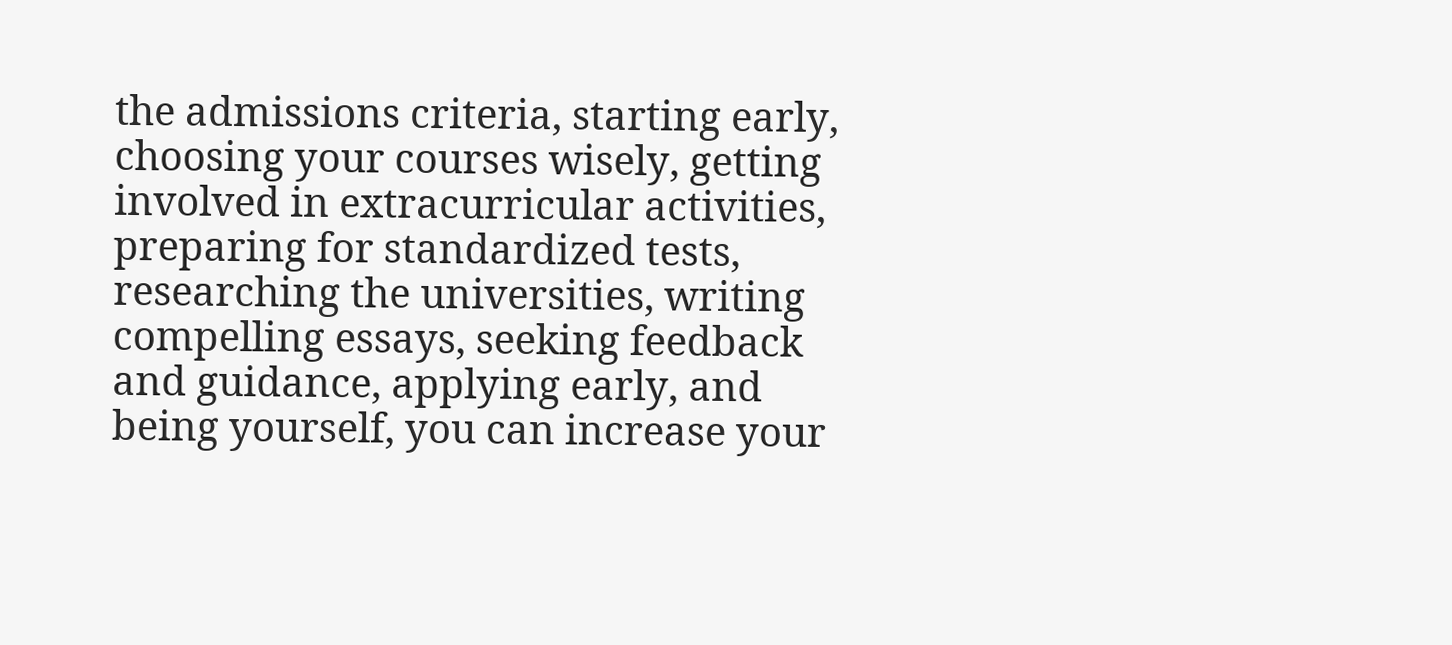the admissions criteria, starting early, choosing your courses wisely, getting involved in extracurricular activities, preparing for standardized tests, researching the universities, writing compelling essays, seeking feedback and guidance, applying early, and being yourself, you can increase your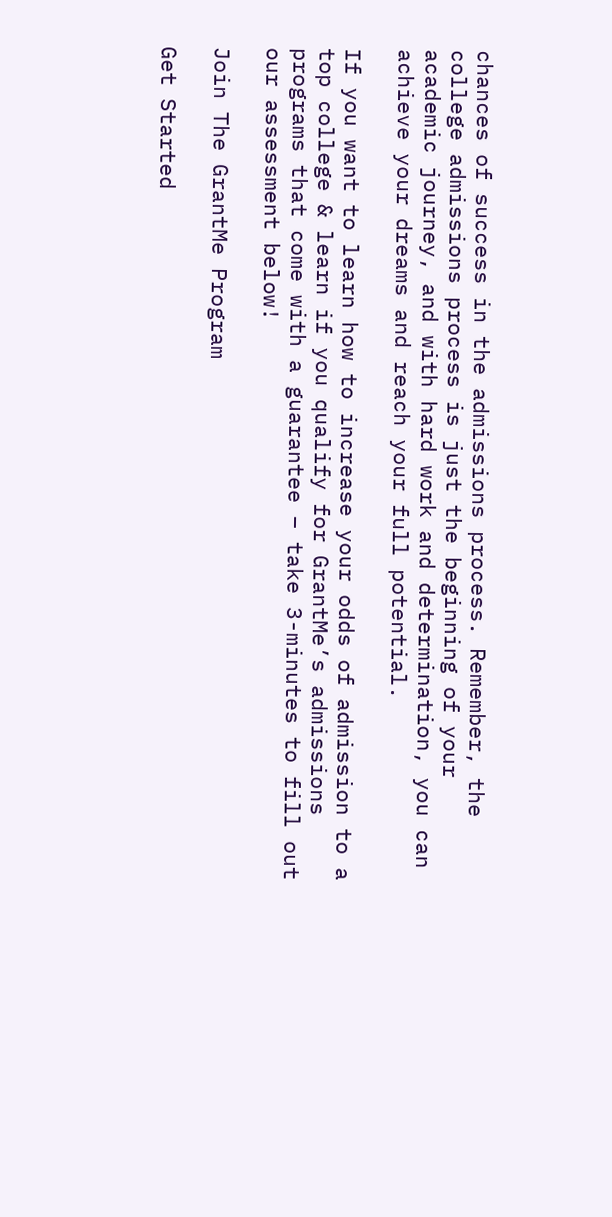chances of success in the admissions process. Remember, the college admissions process is just the beginning of your academic journey, and with hard work and determination, you can achieve your dreams and reach your full potential.

If you want to learn how to increase your odds of admission to a top college & learn if you qualify for GrantMe’s admissions programs that come with a guarantee – take 3-minutes to fill out our assessment below!

Join The GrantMe Program

Get Started